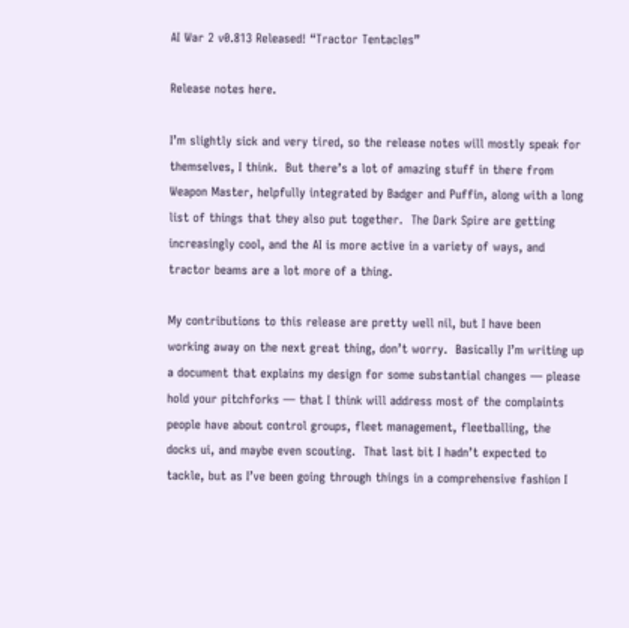AI War 2 v0.813 Released! “Tractor Tentacles”

Release notes here.

I’m slightly sick and very tired, so the release notes will mostly speak for themselves, I think.  But there’s a lot of amazing stuff in there from Weapon Master, helpfully integrated by Badger and Puffin, along with a long list of things that they also put together.  The Dark Spire are getting increasingly cool, and the AI is more active in a variety of ways, and tractor beams are a lot more of a thing.

My contributions to this release are pretty well nil, but I have been working away on the next great thing, don’t worry.  Basically I’m writing up a document that explains my design for some substantial changes — please hold your pitchforks — that I think will address most of the complaints people have about control groups, fleet management, fleetballing, the docks ui, and maybe even scouting.  That last bit I hadn’t expected to tackle, but as I’ve been going through things in a comprehensive fashion I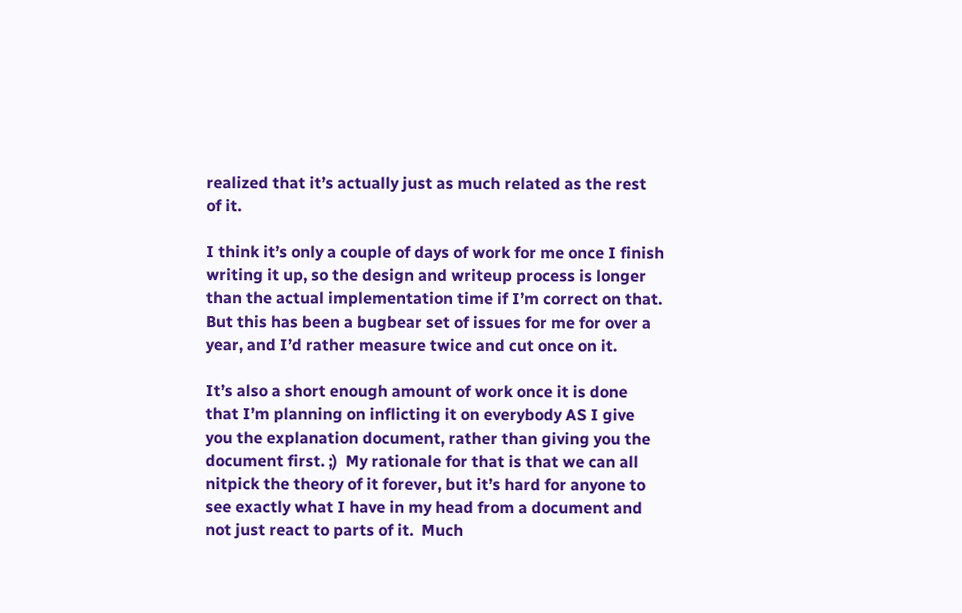realized that it’s actually just as much related as the rest of it.

I think it’s only a couple of days of work for me once I finish writing it up, so the design and writeup process is longer than the actual implementation time if I’m correct on that.  But this has been a bugbear set of issues for me for over a year, and I’d rather measure twice and cut once on it.

It’s also a short enough amount of work once it is done that I’m planning on inflicting it on everybody AS I give you the explanation document, rather than giving you the document first. ;)  My rationale for that is that we can all nitpick the theory of it forever, but it’s hard for anyone to see exactly what I have in my head from a document and not just react to parts of it.  Much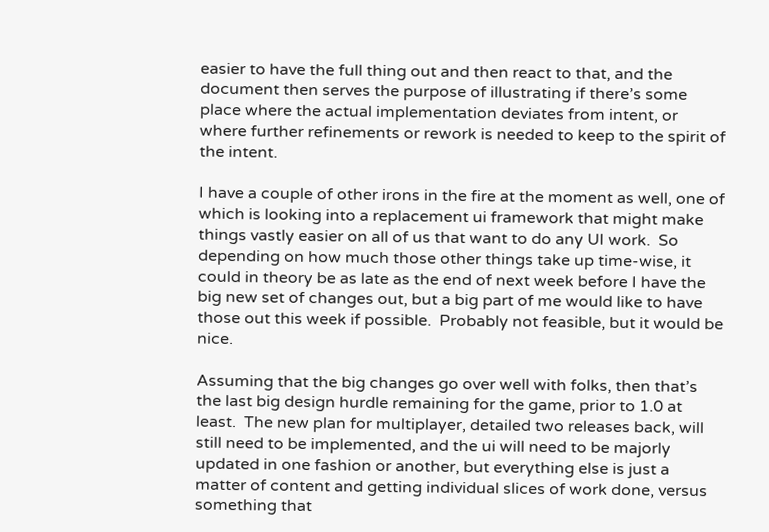easier to have the full thing out and then react to that, and the document then serves the purpose of illustrating if there’s some place where the actual implementation deviates from intent, or where further refinements or rework is needed to keep to the spirit of the intent.

I have a couple of other irons in the fire at the moment as well, one of which is looking into a replacement ui framework that might make things vastly easier on all of us that want to do any UI work.  So depending on how much those other things take up time-wise, it could in theory be as late as the end of next week before I have the big new set of changes out, but a big part of me would like to have those out this week if possible.  Probably not feasible, but it would be nice.

Assuming that the big changes go over well with folks, then that’s the last big design hurdle remaining for the game, prior to 1.0 at least.  The new plan for multiplayer, detailed two releases back, will still need to be implemented, and the ui will need to be majorly updated in one fashion or another, but everything else is just a matter of content and getting individual slices of work done, versus something that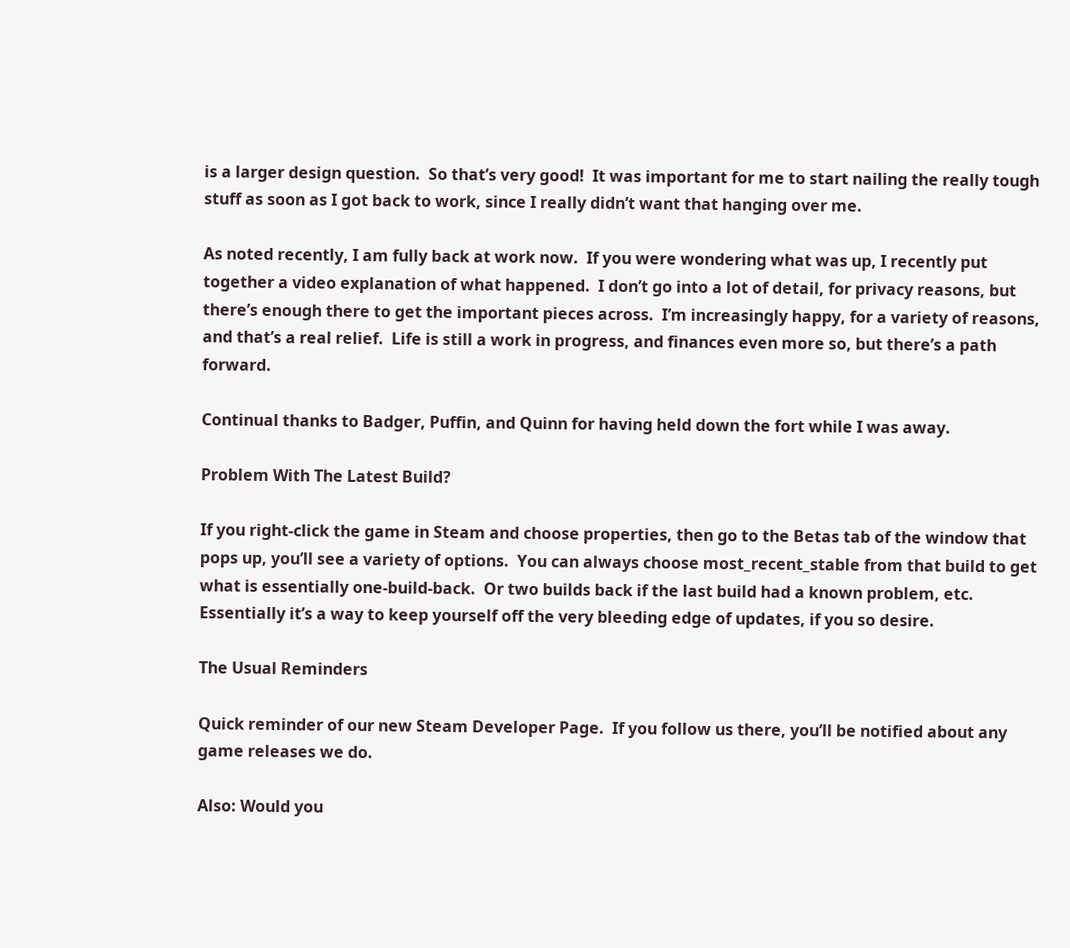is a larger design question.  So that’s very good!  It was important for me to start nailing the really tough stuff as soon as I got back to work, since I really didn’t want that hanging over me.

As noted recently, I am fully back at work now.  If you were wondering what was up, I recently put together a video explanation of what happened.  I don’t go into a lot of detail, for privacy reasons, but there’s enough there to get the important pieces across.  I’m increasingly happy, for a variety of reasons, and that’s a real relief.  Life is still a work in progress, and finances even more so, but there’s a path forward.

Continual thanks to Badger, Puffin, and Quinn for having held down the fort while I was away.

Problem With The Latest Build?

If you right-click the game in Steam and choose properties, then go to the Betas tab of the window that pops up, you’ll see a variety of options.  You can always choose most_recent_stable from that build to get what is essentially one-build-back.  Or two builds back if the last build had a known problem, etc.  Essentially it’s a way to keep yourself off the very bleeding edge of updates, if you so desire.

The Usual Reminders

Quick reminder of our new Steam Developer Page.  If you follow us there, you’ll be notified about any game releases we do.

Also: Would you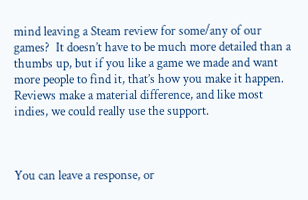mind leaving a Steam review for some/any of our games?  It doesn’t have to be much more detailed than a thumbs up, but if you like a game we made and want more people to find it, that’s how you make it happen.  Reviews make a material difference, and like most indies, we could really use the support.



You can leave a response, or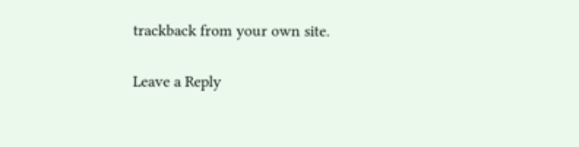trackback from your own site.

Leave a Reply